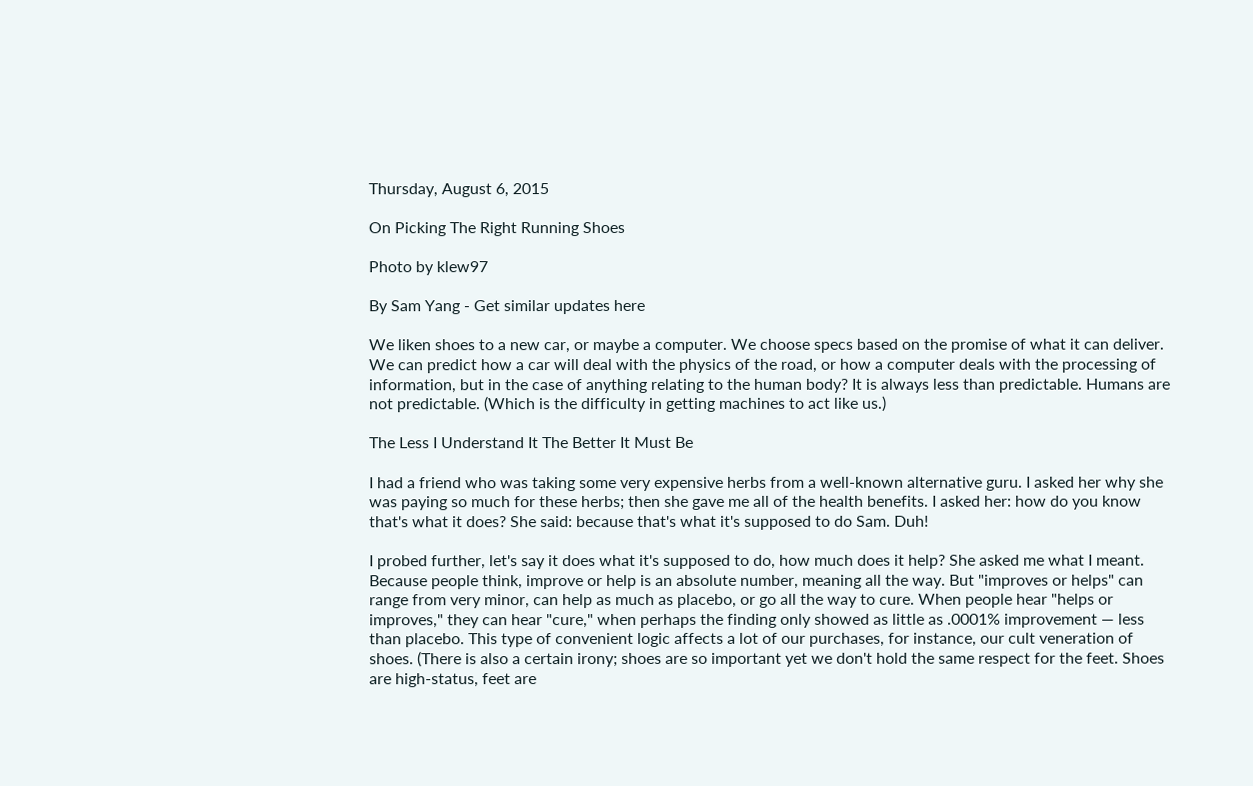Thursday, August 6, 2015

On Picking The Right Running Shoes

Photo by klew97

By Sam Yang - Get similar updates here

We liken shoes to a new car, or maybe a computer. We choose specs based on the promise of what it can deliver. We can predict how a car will deal with the physics of the road, or how a computer deals with the processing of information, but in the case of anything relating to the human body? It is always less than predictable. Humans are not predictable. (Which is the difficulty in getting machines to act like us.)

The Less I Understand It The Better It Must Be

I had a friend who was taking some very expensive herbs from a well-known alternative guru. I asked her why she was paying so much for these herbs; then she gave me all of the health benefits. I asked her: how do you know that's what it does? She said: because that's what it's supposed to do Sam. Duh!

I probed further, let's say it does what it's supposed to do, how much does it help? She asked me what I meant. Because people think, improve or help is an absolute number, meaning all the way. But "improves or helps" can range from very minor, can help as much as placebo, or go all the way to cure. When people hear "helps or improves," they can hear "cure," when perhaps the finding only showed as little as .0001% improvement — less than placebo. This type of convenient logic affects a lot of our purchases, for instance, our cult veneration of shoes. (There is also a certain irony; shoes are so important yet we don't hold the same respect for the feet. Shoes are high-status, feet are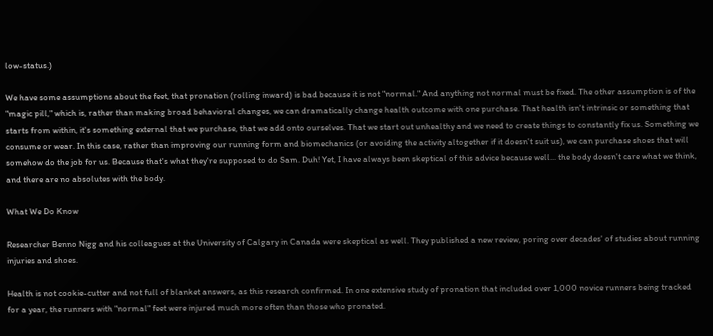low-status.)

We have some assumptions about the feet, that pronation (rolling inward) is bad because it is not "normal." And anything not normal must be fixed. The other assumption is of the "magic pill," which is, rather than making broad behavioral changes, we can dramatically change health outcome with one purchase. That health isn't intrinsic or something that starts from within, it's something external that we purchase, that we add onto ourselves. That we start out unhealthy and we need to create things to constantly fix us. Something we consume or wear. In this case, rather than improving our running form and biomechanics (or avoiding the activity altogether if it doesn't suit us), we can purchase shoes that will somehow do the job for us. Because that's what they're supposed to do Sam. Duh! Yet, I have always been skeptical of this advice because well... the body doesn't care what we think, and there are no absolutes with the body.

What We Do Know

Researcher Benno Nigg and his colleagues at the University of Calgary in Canada were skeptical as well. They published a new review, poring over decades' of studies about running injuries and shoes.

Health is not cookie-cutter and not full of blanket answers, as this research confirmed. In one extensive study of pronation that included over 1,000 novice runners being tracked for a year, the runners with "normal" feet were injured much more often than those who pronated.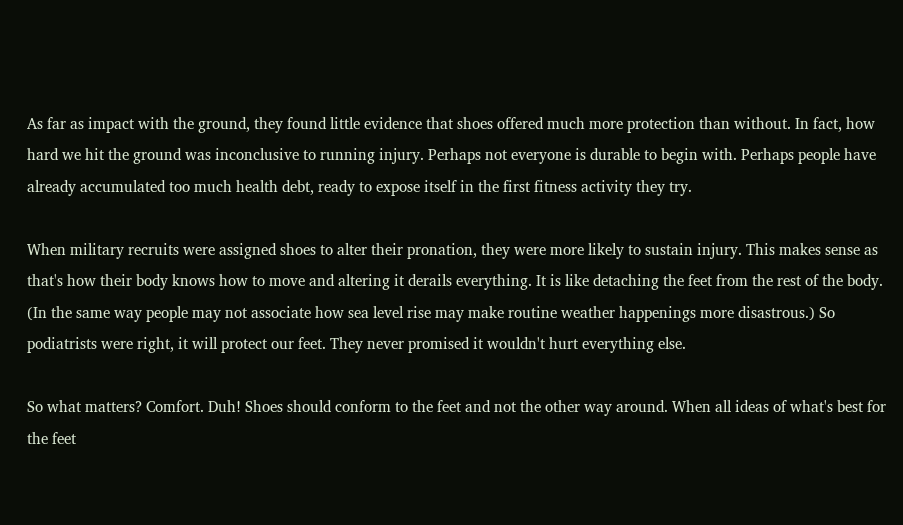As far as impact with the ground, they found little evidence that shoes offered much more protection than without. In fact, how hard we hit the ground was inconclusive to running injury. Perhaps not everyone is durable to begin with. Perhaps people have already accumulated too much health debt, ready to expose itself in the first fitness activity they try.

When military recruits were assigned shoes to alter their pronation, they were more likely to sustain injury. This makes sense as that's how their body knows how to move and altering it derails everything. It is like detaching the feet from the rest of the body. (In the same way people may not associate how sea level rise may make routine weather happenings more disastrous.) So podiatrists were right, it will protect our feet. They never promised it wouldn't hurt everything else.

So what matters? Comfort. Duh! Shoes should conform to the feet and not the other way around. When all ideas of what's best for the feet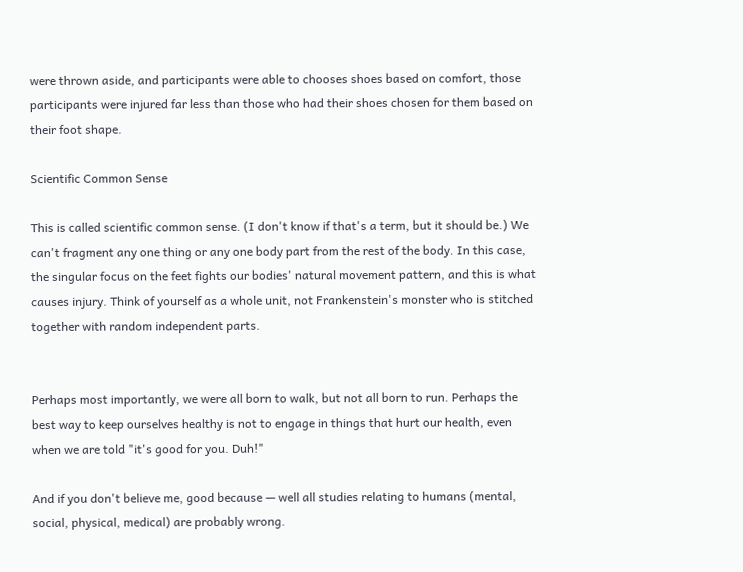were thrown aside, and participants were able to chooses shoes based on comfort, those participants were injured far less than those who had their shoes chosen for them based on their foot shape.

Scientific Common Sense

This is called scientific common sense. (I don't know if that's a term, but it should be.) We can't fragment any one thing or any one body part from the rest of the body. In this case, the singular focus on the feet fights our bodies' natural movement pattern, and this is what causes injury. Think of yourself as a whole unit, not Frankenstein's monster who is stitched together with random independent parts.


Perhaps most importantly, we were all born to walk, but not all born to run. Perhaps the best way to keep ourselves healthy is not to engage in things that hurt our health, even when we are told "it's good for you. Duh!"

And if you don't believe me, good because — well all studies relating to humans (mental, social, physical, medical) are probably wrong.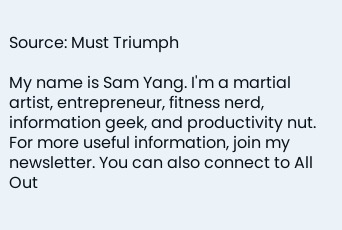Source: Must Triumph

My name is Sam Yang. I'm a martial artist, entrepreneur, fitness nerd, information geek, and productivity nut. For more useful information, join my newsletter. You can also connect to All Out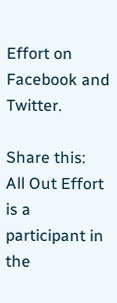Effort on Facebook and Twitter.

Share this:
All Out Effort is a participant in the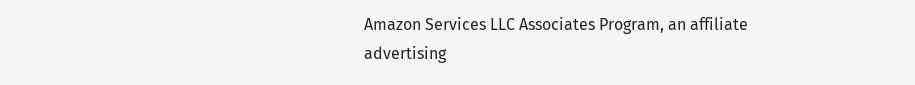Amazon Services LLC Associates Program, an affiliate advertising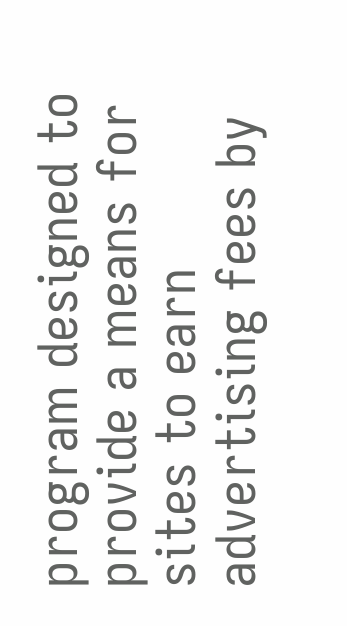program designed to provide a means for sites to earn advertising fees by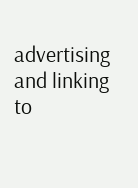advertising and linking to